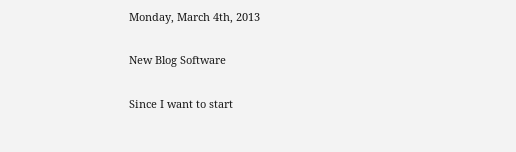Monday, March 4th, 2013

New Blog Software

Since I want to start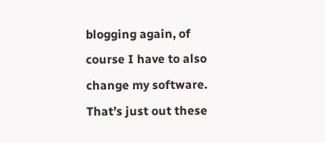blogging again, of course I have to also change my software. That’s just out these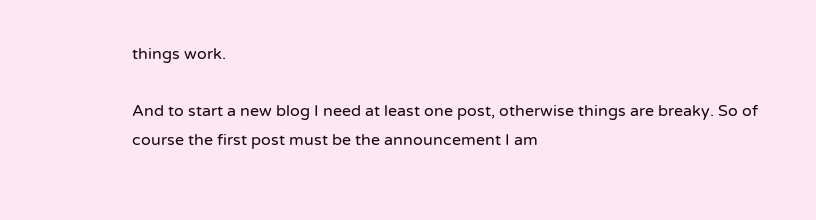things work.

And to start a new blog I need at least one post, otherwise things are breaky. So of course the first post must be the announcement I am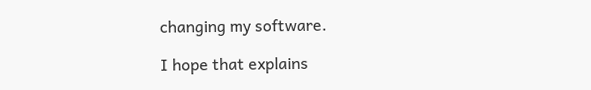changing my software.

I hope that explains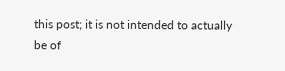this post; it is not intended to actually be of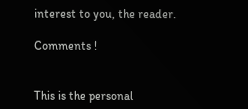interest to you, the reader.

Comments !


This is the personal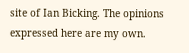site of Ian Bicking. The opinions expressed here are my own.